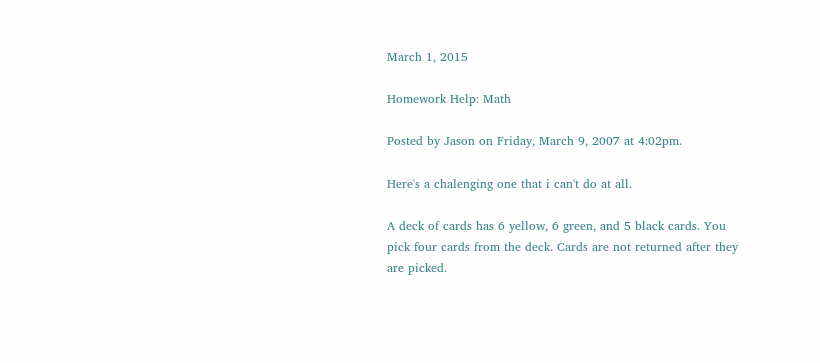March 1, 2015

Homework Help: Math

Posted by Jason on Friday, March 9, 2007 at 4:02pm.

Here's a chalenging one that i can't do at all.

A deck of cards has 6 yellow, 6 green, and 5 black cards. You pick four cards from the deck. Cards are not returned after they are picked.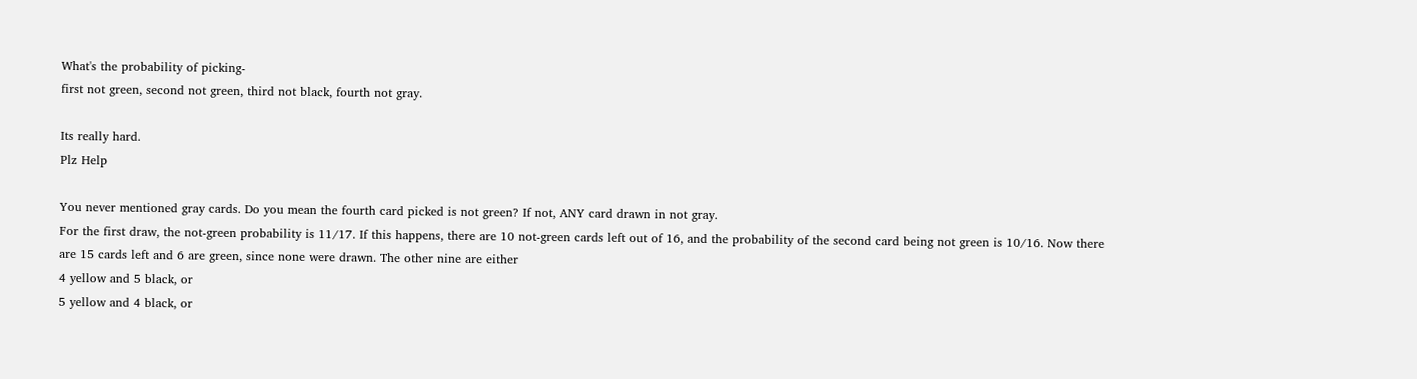What's the probability of picking-
first not green, second not green, third not black, fourth not gray.

Its really hard.
Plz Help

You never mentioned gray cards. Do you mean the fourth card picked is not green? If not, ANY card drawn in not gray.
For the first draw, the not-green probability is 11/17. If this happens, there are 10 not-green cards left out of 16, and the probability of the second card being not green is 10/16. Now there are 15 cards left and 6 are green, since none were drawn. The other nine are either
4 yellow and 5 black, or
5 yellow and 4 black, or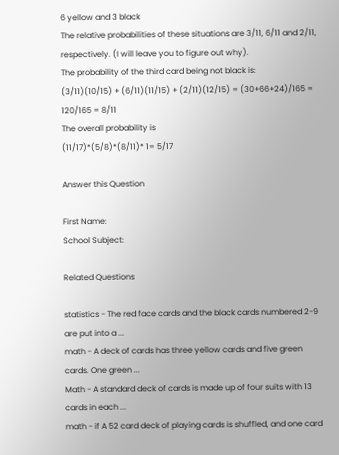6 yellow and 3 black
The relative probabilities of these situations are 3/11, 6/11 and 2/11, respectively. (I will leave you to figure out why).
The probability of the third card being not black is:
(3/11)(10/15) + (6/11)(11/15) + (2/11)(12/15) = (30+66+24)/165 = 120/165 = 8/11
The overall probability is
(11/17)*(5/8)*(8/11)* 1= 5/17

Answer this Question

First Name:
School Subject:

Related Questions

statistics - The red face cards and the black cards numbered 2-9 are put into a ...
math - A deck of cards has three yellow cards and five green cards. One green ...
Math - A standard deck of cards is made up of four suits with 13 cards in each ...
math - if A 52 card deck of playing cards is shuffled, and one card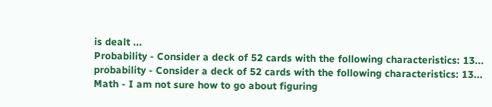is dealt ...
Probability - Consider a deck of 52 cards with the following characteristics: 13...
probability - Consider a deck of 52 cards with the following characteristics: 13...
Math - I am not sure how to go about figuring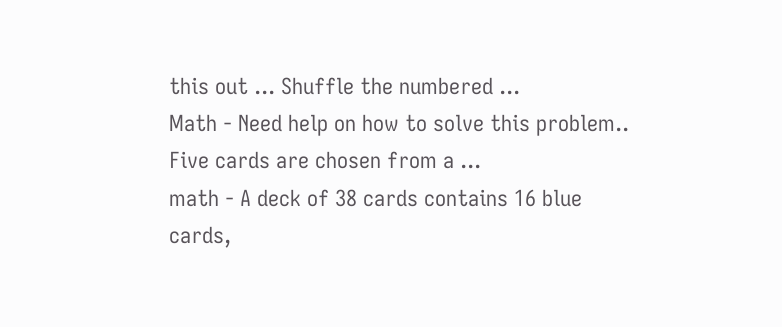this out ... Shuffle the numbered ...
Math - Need help on how to solve this problem.. Five cards are chosen from a ...
math - A deck of 38 cards contains 16 blue cards,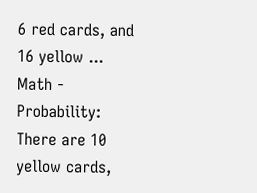6 red cards, and 16 yellow ...
Math - Probability: There are 10 yellow cards,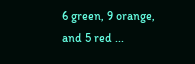6 green, 9 orange, and 5 red ...